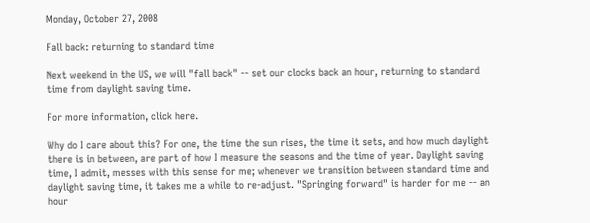Monday, October 27, 2008

Fall back: returning to standard time

Next weekend in the US, we will "fall back" -- set our clocks back an hour, returning to standard time from daylight saving time.

For more information, click here.

Why do I care about this? For one, the time the sun rises, the time it sets, and how much daylight there is in between, are part of how I measure the seasons and the time of year. Daylight saving time, I admit, messes with this sense for me; whenever we transition between standard time and daylight saving time, it takes me a while to re-adjust. "Springing forward" is harder for me -- an hour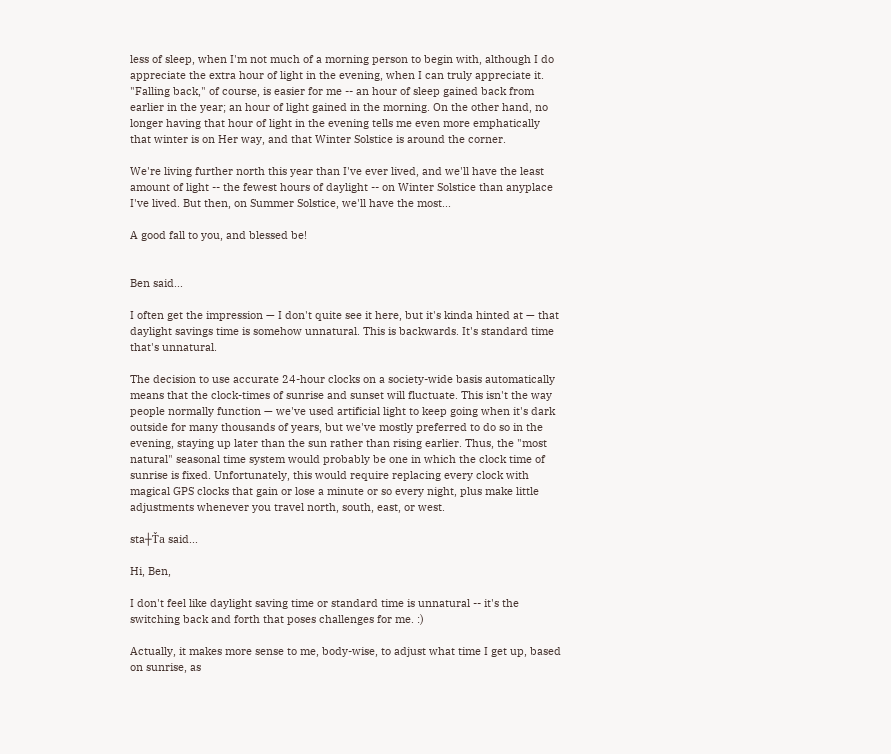less of sleep, when I'm not much of a morning person to begin with, although I do appreciate the extra hour of light in the evening, when I can truly appreciate it. "Falling back," of course, is easier for me -- an hour of sleep gained back from earlier in the year; an hour of light gained in the morning. On the other hand, no longer having that hour of light in the evening tells me even more emphatically that winter is on Her way, and that Winter Solstice is around the corner.

We're living further north this year than I've ever lived, and we'll have the least amount of light -- the fewest hours of daylight -- on Winter Solstice than anyplace I've lived. But then, on Summer Solstice, we'll have the most...

A good fall to you, and blessed be!


Ben said...

I often get the impression — I don't quite see it here, but it's kinda hinted at — that daylight savings time is somehow unnatural. This is backwards. It's standard time that's unnatural.

The decision to use accurate 24-hour clocks on a society-wide basis automatically means that the clock-times of sunrise and sunset will fluctuate. This isn't the way people normally function — we've used artificial light to keep going when it's dark outside for many thousands of years, but we've mostly preferred to do so in the evening, staying up later than the sun rather than rising earlier. Thus, the "most natural" seasonal time system would probably be one in which the clock time of sunrise is fixed. Unfortunately, this would require replacing every clock with magical GPS clocks that gain or lose a minute or so every night, plus make little adjustments whenever you travel north, south, east, or west.

sta┼Ťa said...

Hi, Ben,

I don't feel like daylight saving time or standard time is unnatural -- it's the switching back and forth that poses challenges for me. :)

Actually, it makes more sense to me, body-wise, to adjust what time I get up, based on sunrise, as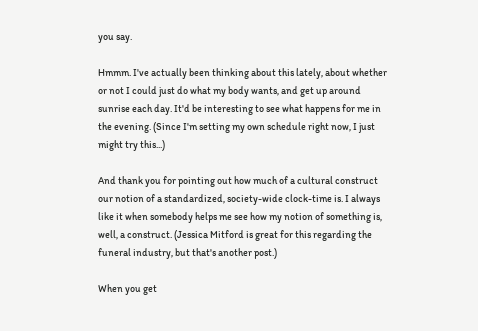you say.

Hmmm. I've actually been thinking about this lately, about whether or not I could just do what my body wants, and get up around sunrise each day. It'd be interesting to see what happens for me in the evening. (Since I'm setting my own schedule right now, I just might try this...)

And thank you for pointing out how much of a cultural construct our notion of a standardized, society-wide clock-time is. I always like it when somebody helps me see how my notion of something is, well, a construct. (Jessica Mitford is great for this regarding the funeral industry, but that's another post.)

When you get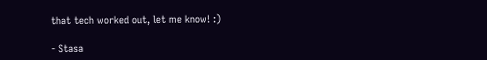that tech worked out, let me know! :)

- Stasa